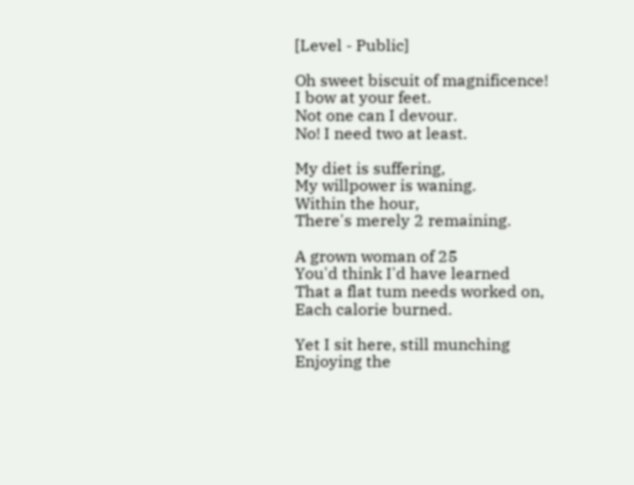[Level - Public]

Oh sweet biscuit of magnificence!
I bow at your feet.
Not one can I devour.
No! I need two at least.

My diet is suffering,
My willpower is waning.
Within the hour,
There's merely 2 remaining.

A grown woman of 25
You'd think I'd have learned
That a flat tum needs worked on,
Each calorie burned.

Yet I sit here, still munching
Enjoying the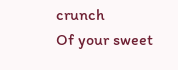crunch
Of your sweet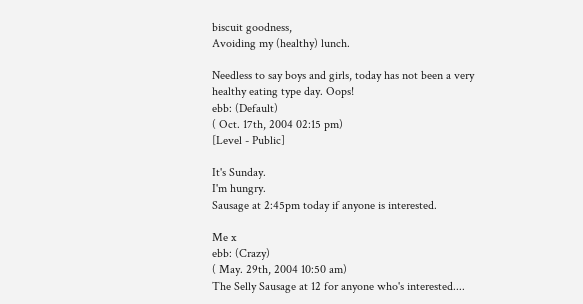biscuit goodness,
Avoiding my (healthy) lunch.

Needless to say boys and girls, today has not been a very healthy eating type day. Oops!
ebb: (Default)
( Oct. 17th, 2004 02:15 pm)
[Level - Public]

It's Sunday.
I'm hungry.
Sausage at 2:45pm today if anyone is interested.

Me x
ebb: (Crazy)
( May. 29th, 2004 10:50 am)
The Selly Sausage at 12 for anyone who's interested....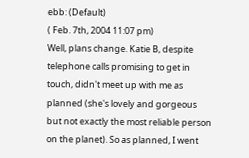ebb: (Default)
( Feb. 7th, 2004 11:07 pm)
Well, plans change. Katie B, despite telephone calls promising to get in touch, didn't meet up with me as planned (she's lovely and gorgeous but not exactly the most reliable person on the planet). So as planned, I went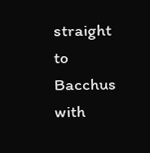straight to Bacchus with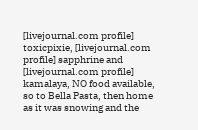[livejournal.com profile] toxicpixie, [livejournal.com profile] sapphrine and [livejournal.com profile] kamalaya, NO food available, so to Bella Pasta, then home as it was snowing and the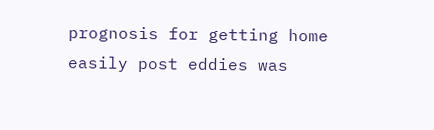prognosis for getting home easily post eddies was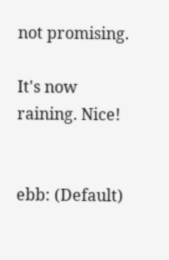not promising.

It's now raining. Nice!


ebb: (Default)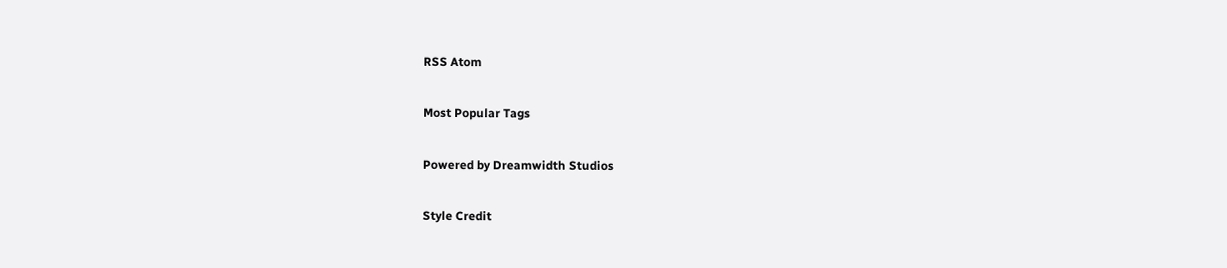RSS Atom

Most Popular Tags

Powered by Dreamwidth Studios

Style Credit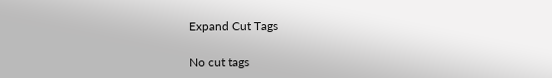Expand Cut Tags

No cut tags